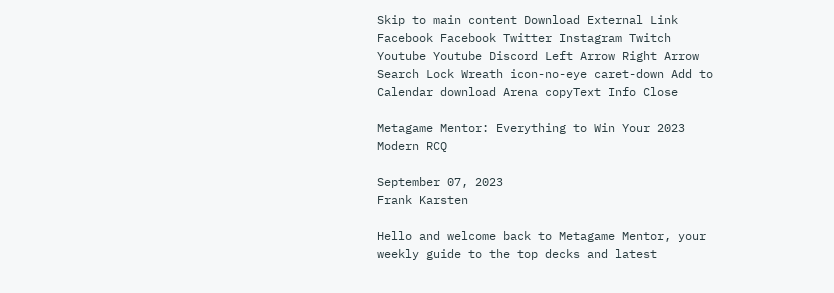Skip to main content Download External Link Facebook Facebook Twitter Instagram Twitch Youtube Youtube Discord Left Arrow Right Arrow Search Lock Wreath icon-no-eye caret-down Add to Calendar download Arena copyText Info Close

Metagame Mentor: Everything to Win Your 2023 Modern RCQ

September 07, 2023
Frank Karsten

Hello and welcome back to Metagame Mentor, your weekly guide to the top decks and latest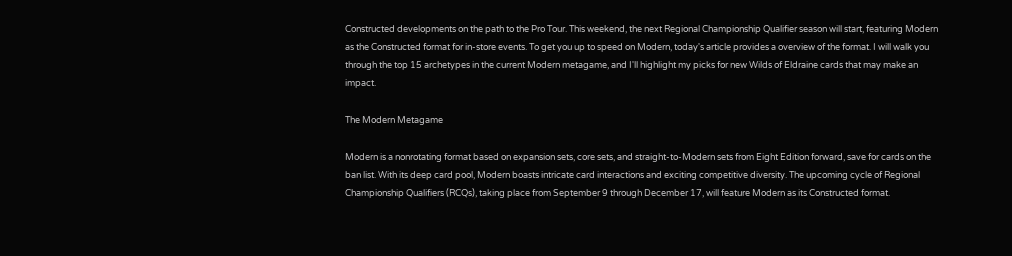Constructed developments on the path to the Pro Tour. This weekend, the next Regional Championship Qualifier season will start, featuring Modern as the Constructed format for in-store events. To get you up to speed on Modern, today's article provides a overview of the format. I will walk you through the top 15 archetypes in the current Modern metagame, and I'll highlight my picks for new Wilds of Eldraine cards that may make an impact.

The Modern Metagame

Modern is a nonrotating format based on expansion sets, core sets, and straight-to-Modern sets from Eight Edition forward, save for cards on the ban list. With its deep card pool, Modern boasts intricate card interactions and exciting competitive diversity. The upcoming cycle of Regional Championship Qualifiers (RCQs), taking place from September 9 through December 17, will feature Modern as its Constructed format.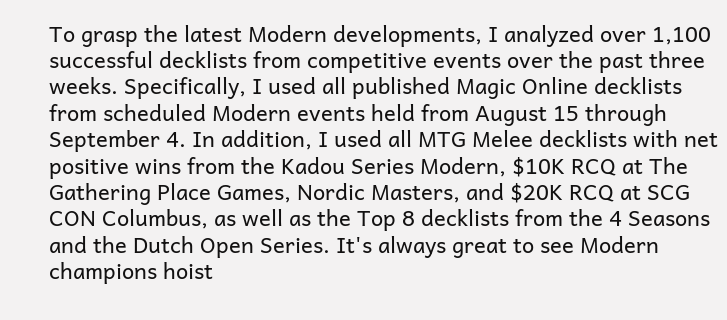To grasp the latest Modern developments, I analyzed over 1,100 successful decklists from competitive events over the past three weeks. Specifically, I used all published Magic Online decklists from scheduled Modern events held from August 15 through September 4. In addition, I used all MTG Melee decklists with net positive wins from the Kadou Series Modern, $10K RCQ at The Gathering Place Games, Nordic Masters, and $20K RCQ at SCG CON Columbus, as well as the Top 8 decklists from the 4 Seasons and the Dutch Open Series. It's always great to see Modern champions hoist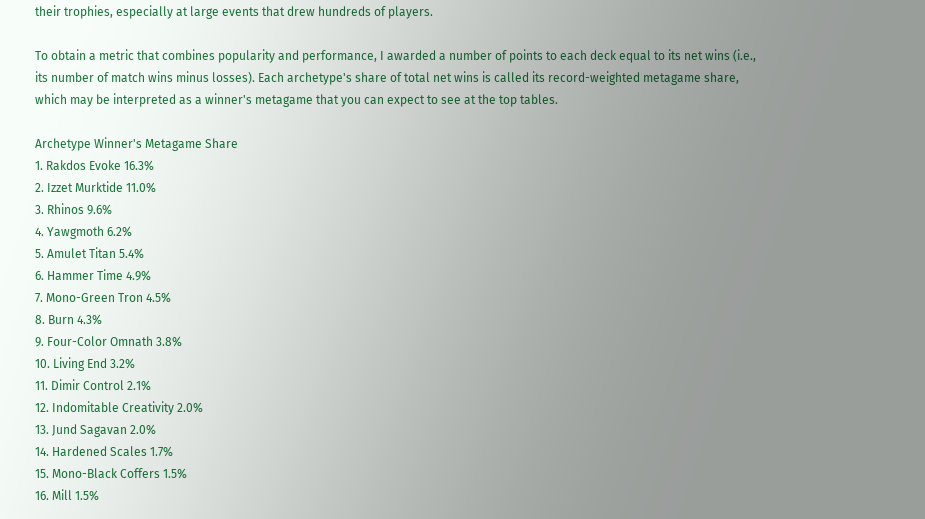their trophies, especially at large events that drew hundreds of players.

To obtain a metric that combines popularity and performance, I awarded a number of points to each deck equal to its net wins (i.e., its number of match wins minus losses). Each archetype's share of total net wins is called its record-weighted metagame share, which may be interpreted as a winner's metagame that you can expect to see at the top tables.

Archetype Winner's Metagame Share
1. Rakdos Evoke 16.3%
2. Izzet Murktide 11.0%
3. Rhinos 9.6%
4. Yawgmoth 6.2%
5. Amulet Titan 5.4%
6. Hammer Time 4.9%
7. Mono-Green Tron 4.5%
8. Burn 4.3%
9. Four-Color Omnath 3.8%
10. Living End 3.2%
11. Dimir Control 2.1%
12. Indomitable Creativity 2.0%
13. Jund Sagavan 2.0%
14. Hardened Scales 1.7%
15. Mono-Black Coffers 1.5%
16. Mill 1.5%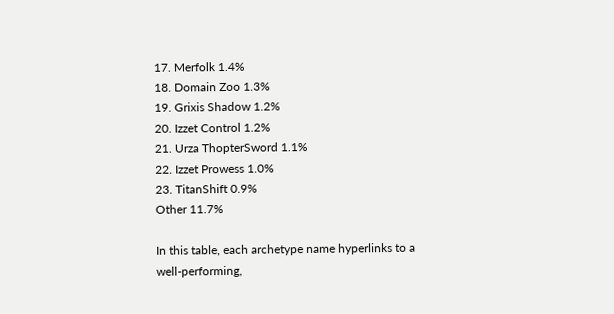17. Merfolk 1.4%
18. Domain Zoo 1.3%
19. Grixis Shadow 1.2%
20. Izzet Control 1.2%
21. Urza ThopterSword 1.1%
22. Izzet Prowess 1.0%
23. TitanShift 0.9%
Other 11.7%

In this table, each archetype name hyperlinks to a well-performing,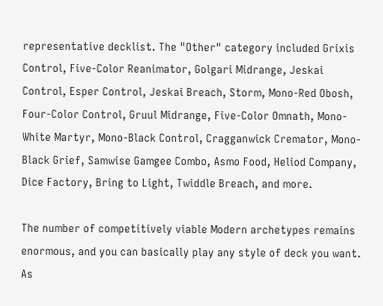representative decklist. The "Other" category included Grixis Control, Five-Color Reanimator, Golgari Midrange, Jeskai Control, Esper Control, Jeskai Breach, Storm, Mono-Red Obosh, Four-Color Control, Gruul Midrange, Five-Color Omnath, Mono-White Martyr, Mono-Black Control, Cragganwick Cremator, Mono-Black Grief, Samwise Gamgee Combo, Asmo Food, Heliod Company, Dice Factory, Bring to Light, Twiddle Breach, and more.

The number of competitively viable Modern archetypes remains enormous, and you can basically play any style of deck you want. As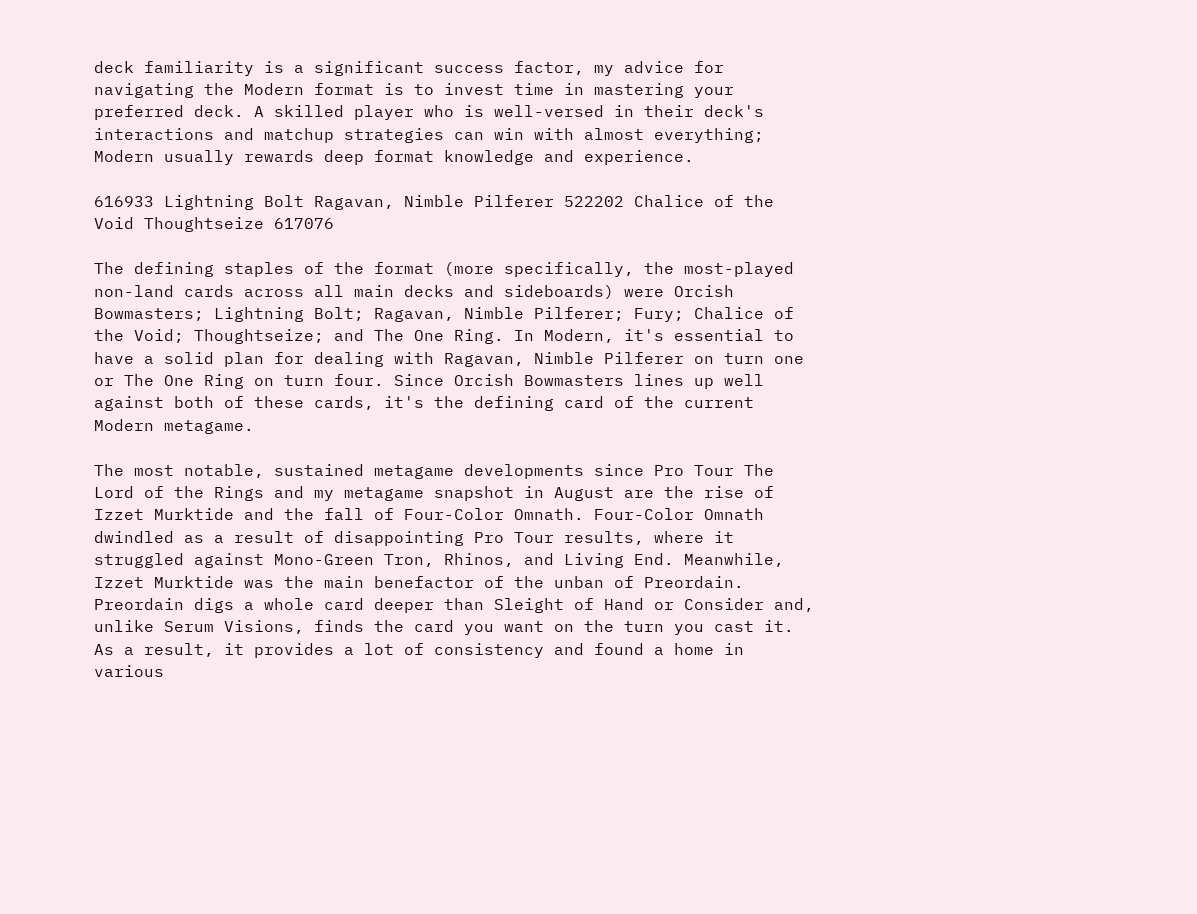deck familiarity is a significant success factor, my advice for navigating the Modern format is to invest time in mastering your preferred deck. A skilled player who is well-versed in their deck's interactions and matchup strategies can win with almost everything; Modern usually rewards deep format knowledge and experience.

616933 Lightning Bolt Ragavan, Nimble Pilferer 522202 Chalice of the Void Thoughtseize 617076

The defining staples of the format (more specifically, the most-played non-land cards across all main decks and sideboards) were Orcish Bowmasters; Lightning Bolt; Ragavan, Nimble Pilferer; Fury; Chalice of the Void; Thoughtseize; and The One Ring. In Modern, it's essential to have a solid plan for dealing with Ragavan, Nimble Pilferer on turn one or The One Ring on turn four. Since Orcish Bowmasters lines up well against both of these cards, it's the defining card of the current Modern metagame.

The most notable, sustained metagame developments since Pro Tour The Lord of the Rings and my metagame snapshot in August are the rise of Izzet Murktide and the fall of Four-Color Omnath. Four-Color Omnath dwindled as a result of disappointing Pro Tour results, where it struggled against Mono-Green Tron, Rhinos, and Living End. Meanwhile, Izzet Murktide was the main benefactor of the unban of Preordain. Preordain digs a whole card deeper than Sleight of Hand or Consider and, unlike Serum Visions, finds the card you want on the turn you cast it. As a result, it provides a lot of consistency and found a home in various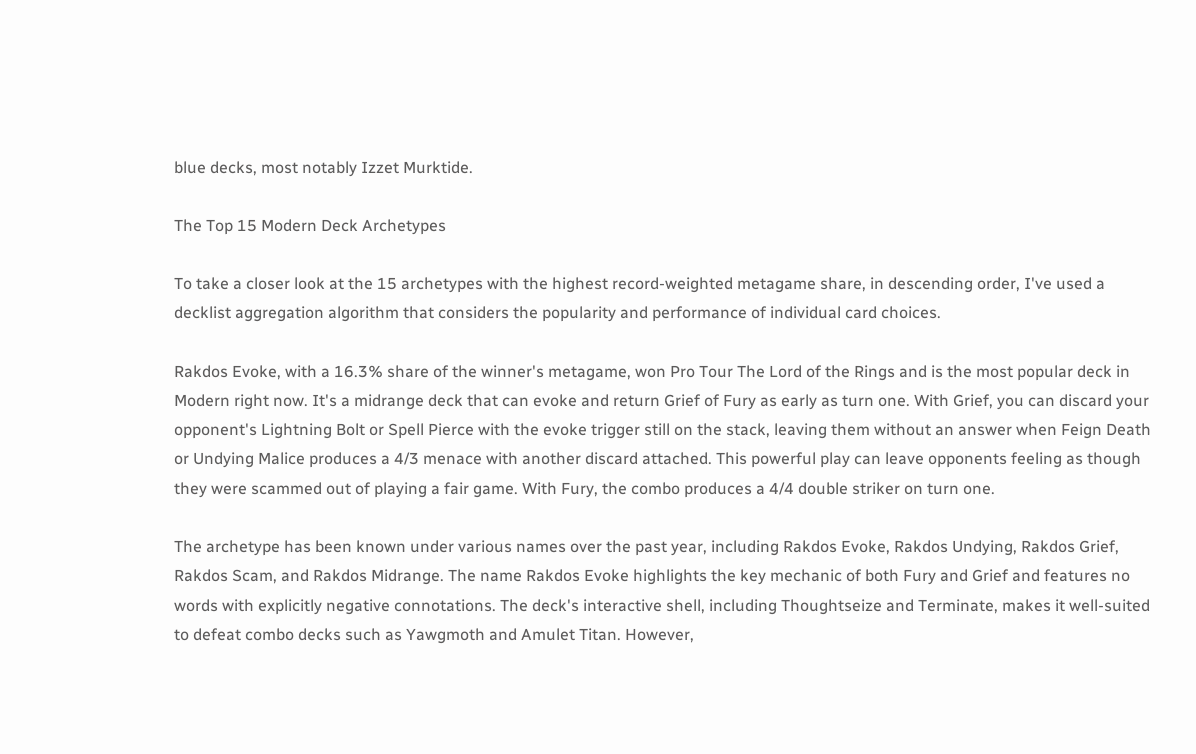blue decks, most notably Izzet Murktide.

The Top 15 Modern Deck Archetypes

To take a closer look at the 15 archetypes with the highest record-weighted metagame share, in descending order, I've used a decklist aggregation algorithm that considers the popularity and performance of individual card choices.

Rakdos Evoke, with a 16.3% share of the winner's metagame, won Pro Tour The Lord of the Rings and is the most popular deck in Modern right now. It's a midrange deck that can evoke and return Grief of Fury as early as turn one. With Grief, you can discard your opponent's Lightning Bolt or Spell Pierce with the evoke trigger still on the stack, leaving them without an answer when Feign Death or Undying Malice produces a 4/3 menace with another discard attached. This powerful play can leave opponents feeling as though they were scammed out of playing a fair game. With Fury, the combo produces a 4/4 double striker on turn one.

The archetype has been known under various names over the past year, including Rakdos Evoke, Rakdos Undying, Rakdos Grief, Rakdos Scam, and Rakdos Midrange. The name Rakdos Evoke highlights the key mechanic of both Fury and Grief and features no words with explicitly negative connotations. The deck's interactive shell, including Thoughtseize and Terminate, makes it well-suited to defeat combo decks such as Yawgmoth and Amulet Titan. However,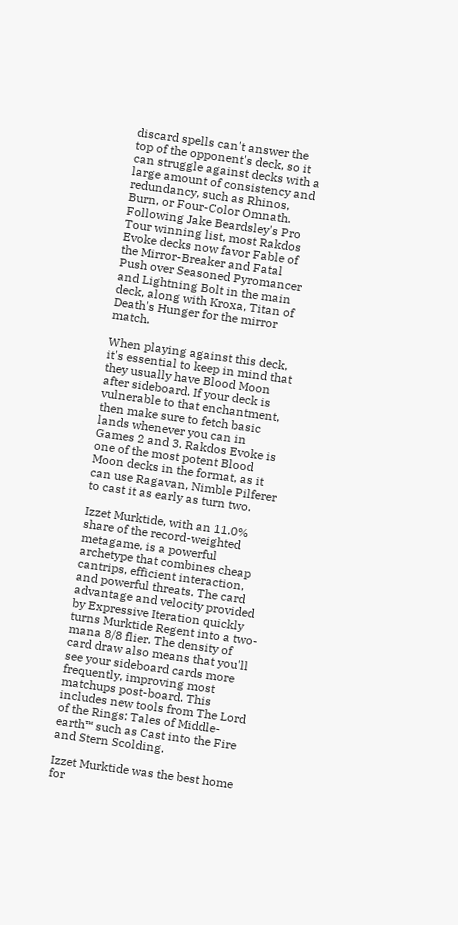discard spells can't answer the top of the opponent's deck, so it can struggle against decks with a large amount of consistency and redundancy, such as Rhinos, Burn, or Four-Color Omnath. Following Jake Beardsley's Pro Tour winning list, most Rakdos Evoke decks now favor Fable of the Mirror-Breaker and Fatal Push over Seasoned Pyromancer and Lightning Bolt in the main deck, along with Kroxa, Titan of Death's Hunger for the mirror match.

When playing against this deck, it's essential to keep in mind that they usually have Blood Moon after sideboard. If your deck is vulnerable to that enchantment, then make sure to fetch basic lands whenever you can in Games 2 and 3. Rakdos Evoke is one of the most potent Blood Moon decks in the format, as it can use Ragavan, Nimble Pilferer to cast it as early as turn two.

Izzet Murktide, with an 11.0% share of the record-weighted metagame, is a powerful archetype that combines cheap cantrips, efficient interaction, and powerful threats. The card advantage and velocity provided by Expressive Iteration quickly turns Murktide Regent into a two-mana 8/8 flier. The density of card draw also means that you'll see your sideboard cards more frequently, improving most matchups post-board. This includes new tools from The Lord of the Rings: Tales of Middle-earth™ such as Cast into the Fire and Stern Scolding.

Izzet Murktide was the best home for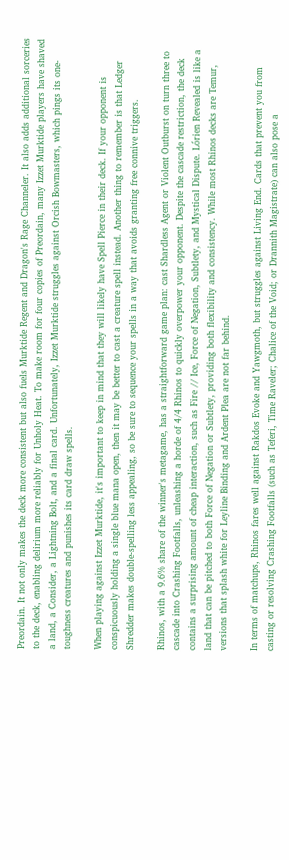Preordain. It not only makes the deck more consistent but also fuels Murktide Regent and Dragon's Rage Channeler. It also adds additional sorceries to the deck, enabling delirium more reliably for Unholy Heat. To make room for four copies of Preordain, many Izzet Murktide players have shaved a land, a Consider, a Lightning Bolt, and a final card. Unfortunately, Izzet Murktide struggles against Orcish Bowmasters, which pings its one-toughness creatures and punishes its card draw spells.

When playing against Izzet Murktide, it's important to keep in mind that they will likely have Spell Pierce in their deck. If your opponent is conspicuously holding a single blue mana open, then it may be better to cast a creature spell instead. Another thing to remember is that Ledger Shredder makes double-spelling less appealing, so be sure to sequence your spells in a way that avoids granting free connive triggers.

Rhinos, with a 9.6% share of the winner's metagame, has a straightforward game plan: cast Shardless Agent or Violent Outburst on turn three to cascade into Crashing Footfalls, unleashing a horde of 4/4 Rhinos to quickly overpower your opponent. Despite the cascade restriction, the deck contains a surprising amount of cheap interaction, such as Fire // Ice, Force of Negation, Subtlety, and Mystical Dispute. Lórien Revealed is like a land that can be pitched to both Force of Negation or Subtlety, providing both flexibility and consistency. While most Rhinos decks are Temur, versions that splash white for Leyline Binding and Ardent Plea are not far behind.

In terms of matchups, Rhinos fares well against Rakdos Evoke and Yawgmoth, but struggles against Living End. Cards that prevent you from casting or resolving Crashing Footfalls (such as Teferi, Time Raveler; Chalice of the Void; or Drannith Magistrate) can also pose a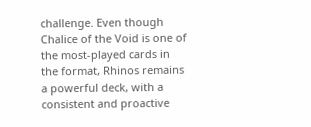challenge. Even though Chalice of the Void is one of the most-played cards in the format, Rhinos remains a powerful deck, with a consistent and proactive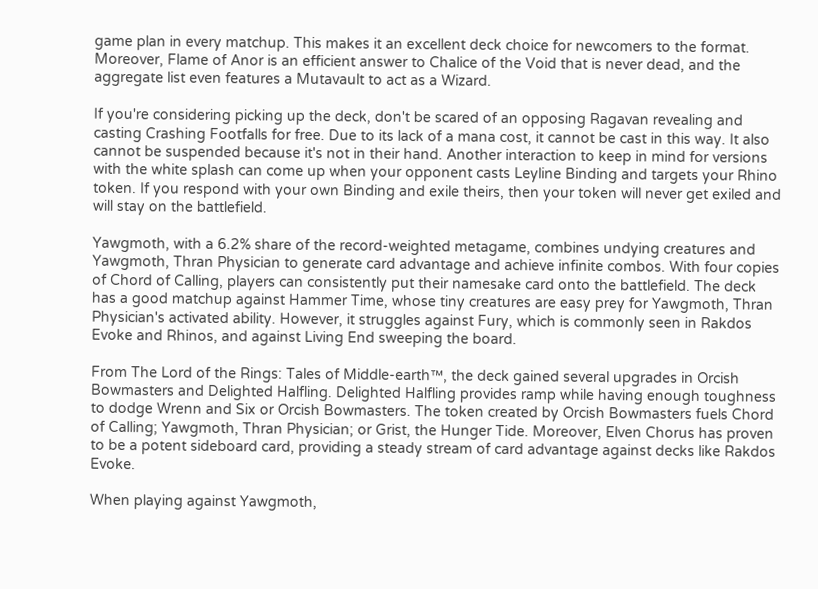game plan in every matchup. This makes it an excellent deck choice for newcomers to the format. Moreover, Flame of Anor is an efficient answer to Chalice of the Void that is never dead, and the aggregate list even features a Mutavault to act as a Wizard.

If you're considering picking up the deck, don't be scared of an opposing Ragavan revealing and casting Crashing Footfalls for free. Due to its lack of a mana cost, it cannot be cast in this way. It also cannot be suspended because it's not in their hand. Another interaction to keep in mind for versions with the white splash can come up when your opponent casts Leyline Binding and targets your Rhino token. If you respond with your own Binding and exile theirs, then your token will never get exiled and will stay on the battlefield.

Yawgmoth, with a 6.2% share of the record-weighted metagame, combines undying creatures and Yawgmoth, Thran Physician to generate card advantage and achieve infinite combos. With four copies of Chord of Calling, players can consistently put their namesake card onto the battlefield. The deck has a good matchup against Hammer Time, whose tiny creatures are easy prey for Yawgmoth, Thran Physician's activated ability. However, it struggles against Fury, which is commonly seen in Rakdos Evoke and Rhinos, and against Living End sweeping the board.

From The Lord of the Rings: Tales of Middle-earth™, the deck gained several upgrades in Orcish Bowmasters and Delighted Halfling. Delighted Halfling provides ramp while having enough toughness to dodge Wrenn and Six or Orcish Bowmasters. The token created by Orcish Bowmasters fuels Chord of Calling; Yawgmoth, Thran Physician; or Grist, the Hunger Tide. Moreover, Elven Chorus has proven to be a potent sideboard card, providing a steady stream of card advantage against decks like Rakdos Evoke.

When playing against Yawgmoth,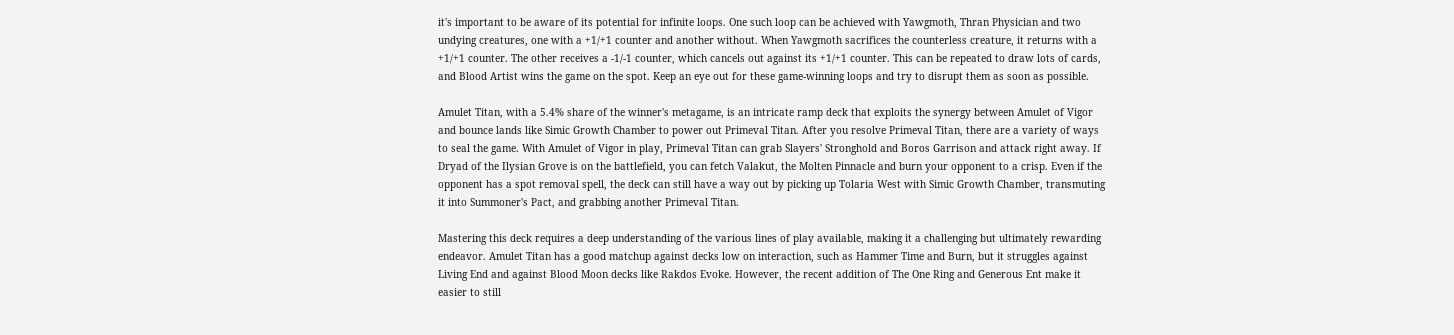it's important to be aware of its potential for infinite loops. One such loop can be achieved with Yawgmoth, Thran Physician and two undying creatures, one with a +1/+1 counter and another without. When Yawgmoth sacrifices the counterless creature, it returns with a +1/+1 counter. The other receives a -1/-1 counter, which cancels out against its +1/+1 counter. This can be repeated to draw lots of cards, and Blood Artist wins the game on the spot. Keep an eye out for these game-winning loops and try to disrupt them as soon as possible.

Amulet Titan, with a 5.4% share of the winner's metagame, is an intricate ramp deck that exploits the synergy between Amulet of Vigor and bounce lands like Simic Growth Chamber to power out Primeval Titan. After you resolve Primeval Titan, there are a variety of ways to seal the game. With Amulet of Vigor in play, Primeval Titan can grab Slayers' Stronghold and Boros Garrison and attack right away. If Dryad of the Ilysian Grove is on the battlefield, you can fetch Valakut, the Molten Pinnacle and burn your opponent to a crisp. Even if the opponent has a spot removal spell, the deck can still have a way out by picking up Tolaria West with Simic Growth Chamber, transmuting it into Summoner's Pact, and grabbing another Primeval Titan.

Mastering this deck requires a deep understanding of the various lines of play available, making it a challenging but ultimately rewarding endeavor. Amulet Titan has a good matchup against decks low on interaction, such as Hammer Time and Burn, but it struggles against Living End and against Blood Moon decks like Rakdos Evoke. However, the recent addition of The One Ring and Generous Ent make it easier to still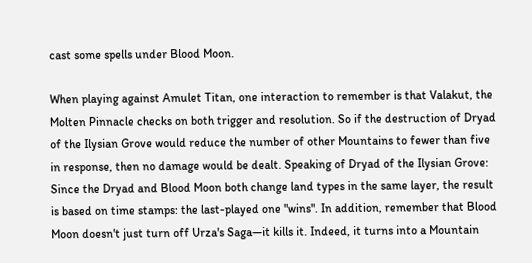cast some spells under Blood Moon.

When playing against Amulet Titan, one interaction to remember is that Valakut, the Molten Pinnacle checks on both trigger and resolution. So if the destruction of Dryad of the Ilysian Grove would reduce the number of other Mountains to fewer than five in response, then no damage would be dealt. Speaking of Dryad of the Ilysian Grove: Since the Dryad and Blood Moon both change land types in the same layer, the result is based on time stamps: the last-played one "wins". In addition, remember that Blood Moon doesn't just turn off Urza's Saga—it kills it. Indeed, it turns into a Mountain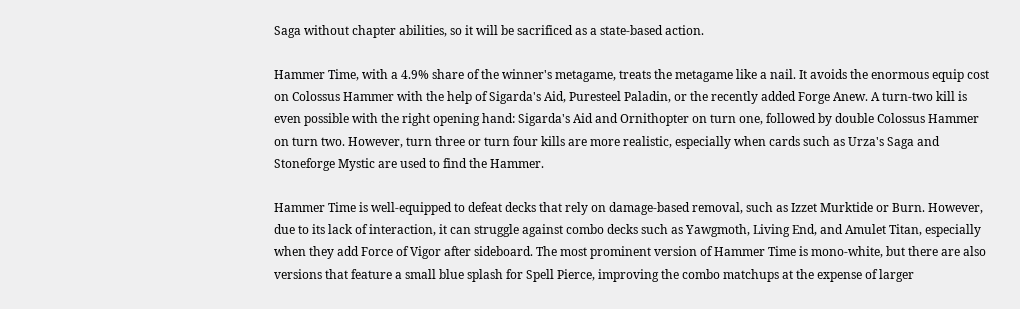Saga without chapter abilities, so it will be sacrificed as a state-based action.

Hammer Time, with a 4.9% share of the winner's metagame, treats the metagame like a nail. It avoids the enormous equip cost on Colossus Hammer with the help of Sigarda's Aid, Puresteel Paladin, or the recently added Forge Anew. A turn-two kill is even possible with the right opening hand: Sigarda's Aid and Ornithopter on turn one, followed by double Colossus Hammer on turn two. However, turn three or turn four kills are more realistic, especially when cards such as Urza's Saga and Stoneforge Mystic are used to find the Hammer.

Hammer Time is well-equipped to defeat decks that rely on damage-based removal, such as Izzet Murktide or Burn. However, due to its lack of interaction, it can struggle against combo decks such as Yawgmoth, Living End, and Amulet Titan, especially when they add Force of Vigor after sideboard. The most prominent version of Hammer Time is mono-white, but there are also versions that feature a small blue splash for Spell Pierce, improving the combo matchups at the expense of larger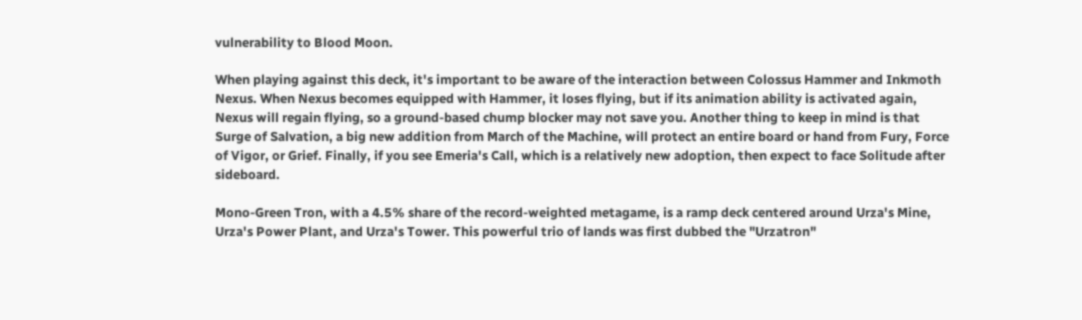vulnerability to Blood Moon.

When playing against this deck, it's important to be aware of the interaction between Colossus Hammer and Inkmoth Nexus. When Nexus becomes equipped with Hammer, it loses flying, but if its animation ability is activated again, Nexus will regain flying, so a ground-based chump blocker may not save you. Another thing to keep in mind is that Surge of Salvation, a big new addition from March of the Machine, will protect an entire board or hand from Fury, Force of Vigor, or Grief. Finally, if you see Emeria's Call, which is a relatively new adoption, then expect to face Solitude after sideboard.

Mono-Green Tron, with a 4.5% share of the record-weighted metagame, is a ramp deck centered around Urza's Mine, Urza's Power Plant, and Urza's Tower. This powerful trio of lands was first dubbed the "Urzatron"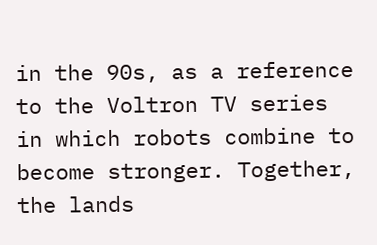in the 90s, as a reference to the Voltron TV series in which robots combine to become stronger. Together, the lands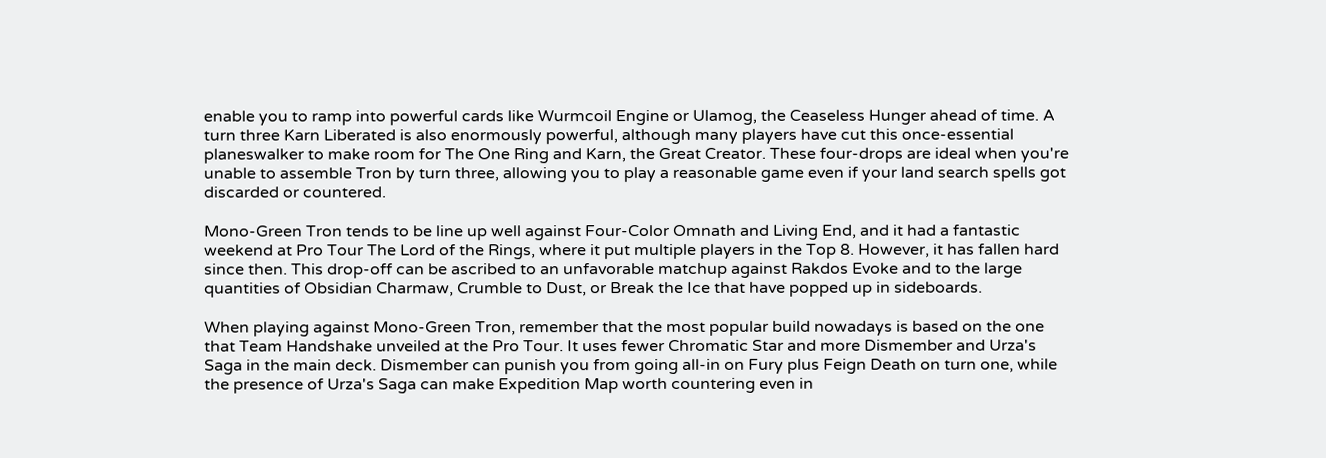enable you to ramp into powerful cards like Wurmcoil Engine or Ulamog, the Ceaseless Hunger ahead of time. A turn three Karn Liberated is also enormously powerful, although many players have cut this once-essential planeswalker to make room for The One Ring and Karn, the Great Creator. These four-drops are ideal when you're unable to assemble Tron by turn three, allowing you to play a reasonable game even if your land search spells got discarded or countered.

Mono-Green Tron tends to be line up well against Four-Color Omnath and Living End, and it had a fantastic weekend at Pro Tour The Lord of the Rings, where it put multiple players in the Top 8. However, it has fallen hard since then. This drop-off can be ascribed to an unfavorable matchup against Rakdos Evoke and to the large quantities of Obsidian Charmaw, Crumble to Dust, or Break the Ice that have popped up in sideboards.

When playing against Mono-Green Tron, remember that the most popular build nowadays is based on the one that Team Handshake unveiled at the Pro Tour. It uses fewer Chromatic Star and more Dismember and Urza's Saga in the main deck. Dismember can punish you from going all-in on Fury plus Feign Death on turn one, while the presence of Urza's Saga can make Expedition Map worth countering even in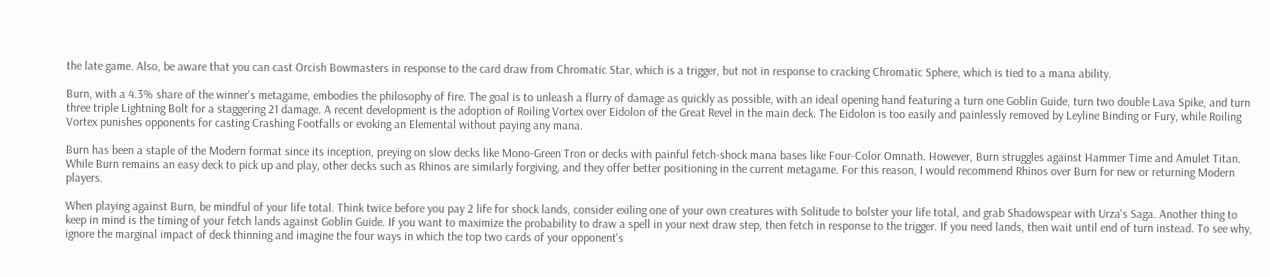the late game. Also, be aware that you can cast Orcish Bowmasters in response to the card draw from Chromatic Star, which is a trigger, but not in response to cracking Chromatic Sphere, which is tied to a mana ability.

Burn, with a 4.3% share of the winner's metagame, embodies the philosophy of fire. The goal is to unleash a flurry of damage as quickly as possible, with an ideal opening hand featuring a turn one Goblin Guide, turn two double Lava Spike, and turn three triple Lightning Bolt for a staggering 21 damage. A recent development is the adoption of Roiling Vortex over Eidolon of the Great Revel in the main deck. The Eidolon is too easily and painlessly removed by Leyline Binding or Fury, while Roiling Vortex punishes opponents for casting Crashing Footfalls or evoking an Elemental without paying any mana.

Burn has been a staple of the Modern format since its inception, preying on slow decks like Mono-Green Tron or decks with painful fetch-shock mana bases like Four-Color Omnath. However, Burn struggles against Hammer Time and Amulet Titan. While Burn remains an easy deck to pick up and play, other decks such as Rhinos are similarly forgiving, and they offer better positioning in the current metagame. For this reason, I would recommend Rhinos over Burn for new or returning Modern players.

When playing against Burn, be mindful of your life total. Think twice before you pay 2 life for shock lands, consider exiling one of your own creatures with Solitude to bolster your life total, and grab Shadowspear with Urza's Saga. Another thing to keep in mind is the timing of your fetch lands against Goblin Guide. If you want to maximize the probability to draw a spell in your next draw step, then fetch in response to the trigger. If you need lands, then wait until end of turn instead. To see why, ignore the marginal impact of deck thinning and imagine the four ways in which the top two cards of your opponent's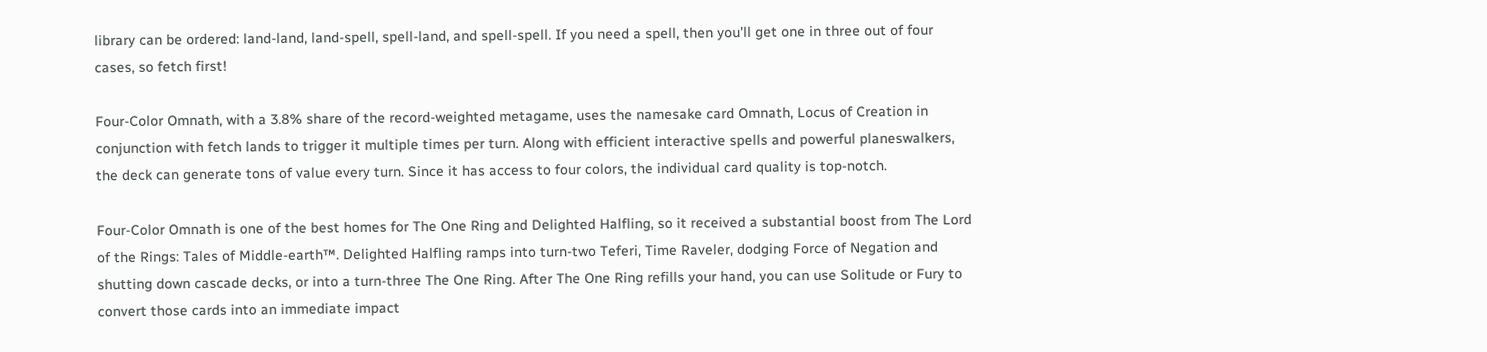library can be ordered: land-land, land-spell, spell-land, and spell-spell. If you need a spell, then you'll get one in three out of four cases, so fetch first!

Four-Color Omnath, with a 3.8% share of the record-weighted metagame, uses the namesake card Omnath, Locus of Creation in conjunction with fetch lands to trigger it multiple times per turn. Along with efficient interactive spells and powerful planeswalkers, the deck can generate tons of value every turn. Since it has access to four colors, the individual card quality is top-notch.

Four-Color Omnath is one of the best homes for The One Ring and Delighted Halfling, so it received a substantial boost from The Lord of the Rings: Tales of Middle-earth™. Delighted Halfling ramps into turn-two Teferi, Time Raveler, dodging Force of Negation and shutting down cascade decks, or into a turn-three The One Ring. After The One Ring refills your hand, you can use Solitude or Fury to convert those cards into an immediate impact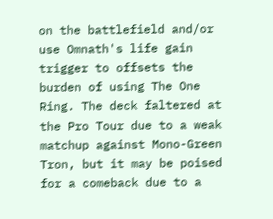on the battlefield and/or use Omnath's life gain trigger to offsets the burden of using The One Ring. The deck faltered at the Pro Tour due to a weak matchup against Mono-Green Tron, but it may be poised for a comeback due to a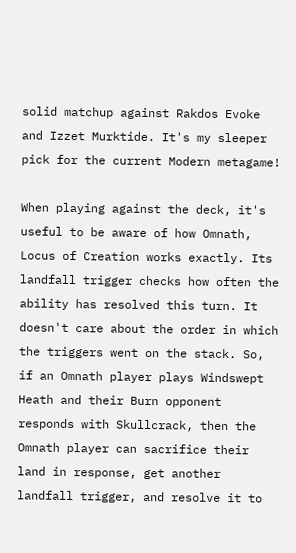solid matchup against Rakdos Evoke and Izzet Murktide. It's my sleeper pick for the current Modern metagame!

When playing against the deck, it's useful to be aware of how Omnath, Locus of Creation works exactly. Its landfall trigger checks how often the ability has resolved this turn. It doesn't care about the order in which the triggers went on the stack. So, if an Omnath player plays Windswept Heath and their Burn opponent responds with Skullcrack, then the Omnath player can sacrifice their land in response, get another landfall trigger, and resolve it to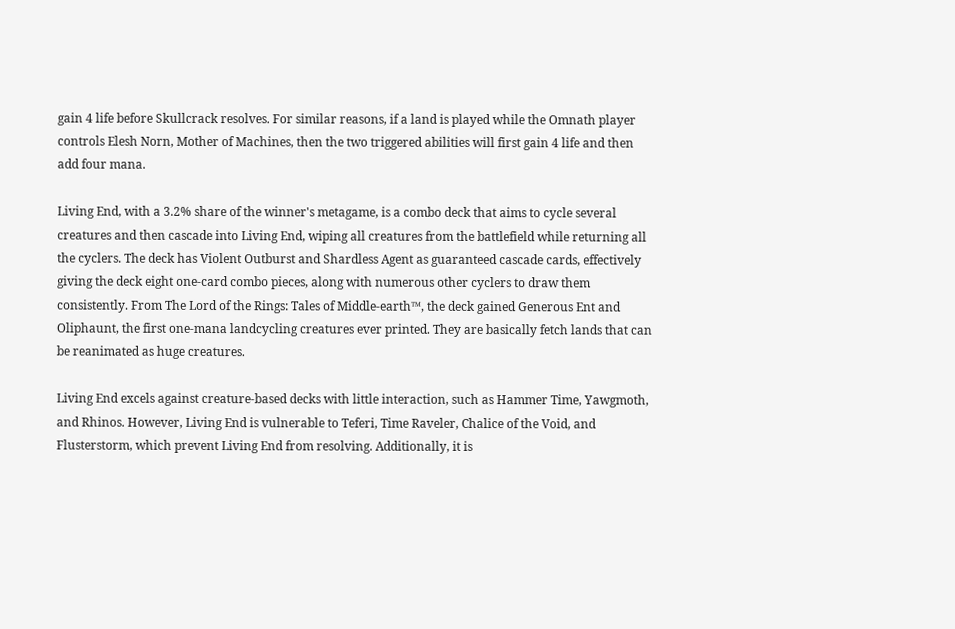gain 4 life before Skullcrack resolves. For similar reasons, if a land is played while the Omnath player controls Elesh Norn, Mother of Machines, then the two triggered abilities will first gain 4 life and then add four mana.

Living End, with a 3.2% share of the winner's metagame, is a combo deck that aims to cycle several creatures and then cascade into Living End, wiping all creatures from the battlefield while returning all the cyclers. The deck has Violent Outburst and Shardless Agent as guaranteed cascade cards, effectively giving the deck eight one-card combo pieces, along with numerous other cyclers to draw them consistently. From The Lord of the Rings: Tales of Middle-earth™, the deck gained Generous Ent and Oliphaunt, the first one-mana landcycling creatures ever printed. They are basically fetch lands that can be reanimated as huge creatures.

Living End excels against creature-based decks with little interaction, such as Hammer Time, Yawgmoth, and Rhinos. However, Living End is vulnerable to Teferi, Time Raveler, Chalice of the Void, and Flusterstorm, which prevent Living End from resolving. Additionally, it is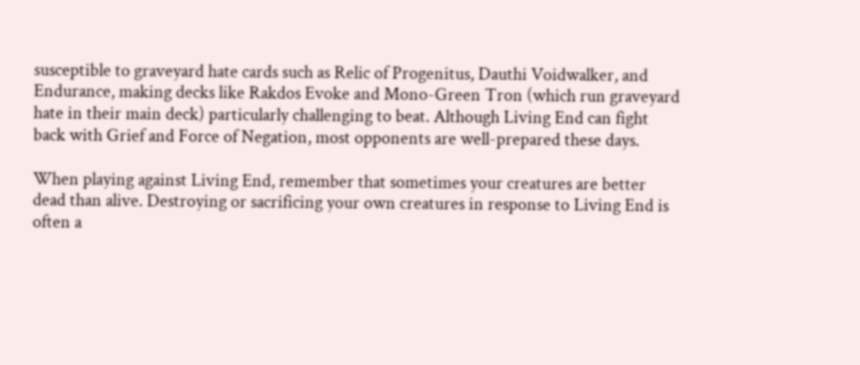susceptible to graveyard hate cards such as Relic of Progenitus, Dauthi Voidwalker, and Endurance, making decks like Rakdos Evoke and Mono-Green Tron (which run graveyard hate in their main deck) particularly challenging to beat. Although Living End can fight back with Grief and Force of Negation, most opponents are well-prepared these days.

When playing against Living End, remember that sometimes your creatures are better dead than alive. Destroying or sacrificing your own creatures in response to Living End is often a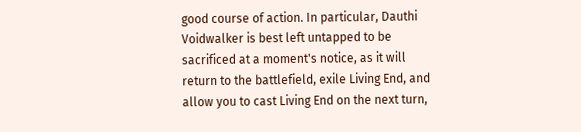good course of action. In particular, Dauthi Voidwalker is best left untapped to be sacrificed at a moment's notice, as it will return to the battlefield, exile Living End, and allow you to cast Living End on the next turn,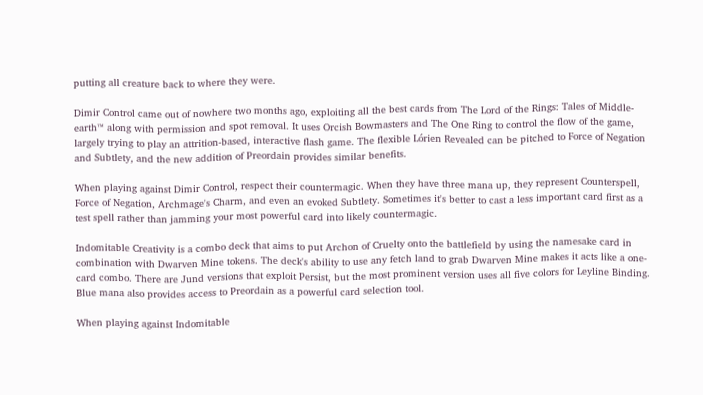putting all creature back to where they were.

Dimir Control came out of nowhere two months ago, exploiting all the best cards from The Lord of the Rings: Tales of Middle-earth™ along with permission and spot removal. It uses Orcish Bowmasters and The One Ring to control the flow of the game, largely trying to play an attrition-based, interactive flash game. The flexible Lórien Revealed can be pitched to Force of Negation and Subtlety, and the new addition of Preordain provides similar benefits.

When playing against Dimir Control, respect their countermagic. When they have three mana up, they represent Counterspell, Force of Negation, Archmage's Charm, and even an evoked Subtlety. Sometimes it's better to cast a less important card first as a test spell rather than jamming your most powerful card into likely countermagic.

Indomitable Creativity is a combo deck that aims to put Archon of Cruelty onto the battlefield by using the namesake card in combination with Dwarven Mine tokens. The deck's ability to use any fetch land to grab Dwarven Mine makes it acts like a one-card combo. There are Jund versions that exploit Persist, but the most prominent version uses all five colors for Leyline Binding. Blue mana also provides access to Preordain as a powerful card selection tool.

When playing against Indomitable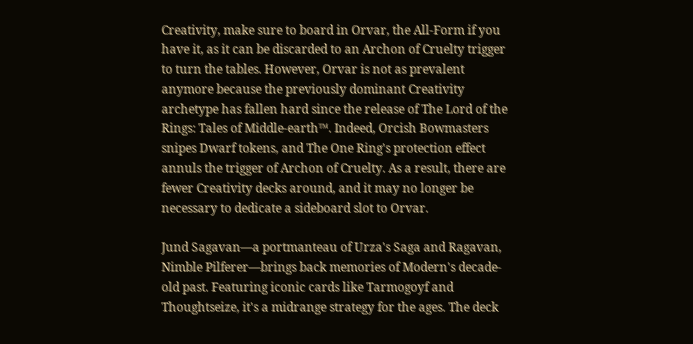Creativity, make sure to board in Orvar, the All-Form if you have it, as it can be discarded to an Archon of Cruelty trigger to turn the tables. However, Orvar is not as prevalent anymore because the previously dominant Creativity archetype has fallen hard since the release of The Lord of the Rings: Tales of Middle-earth™. Indeed, Orcish Bowmasters snipes Dwarf tokens, and The One Ring's protection effect annuls the trigger of Archon of Cruelty. As a result, there are fewer Creativity decks around, and it may no longer be necessary to dedicate a sideboard slot to Orvar.

Jund Sagavan—a portmanteau of Urza's Saga and Ragavan, Nimble Pilferer—brings back memories of Modern's decade-old past. Featuring iconic cards like Tarmogoyf and Thoughtseize, it's a midrange strategy for the ages. The deck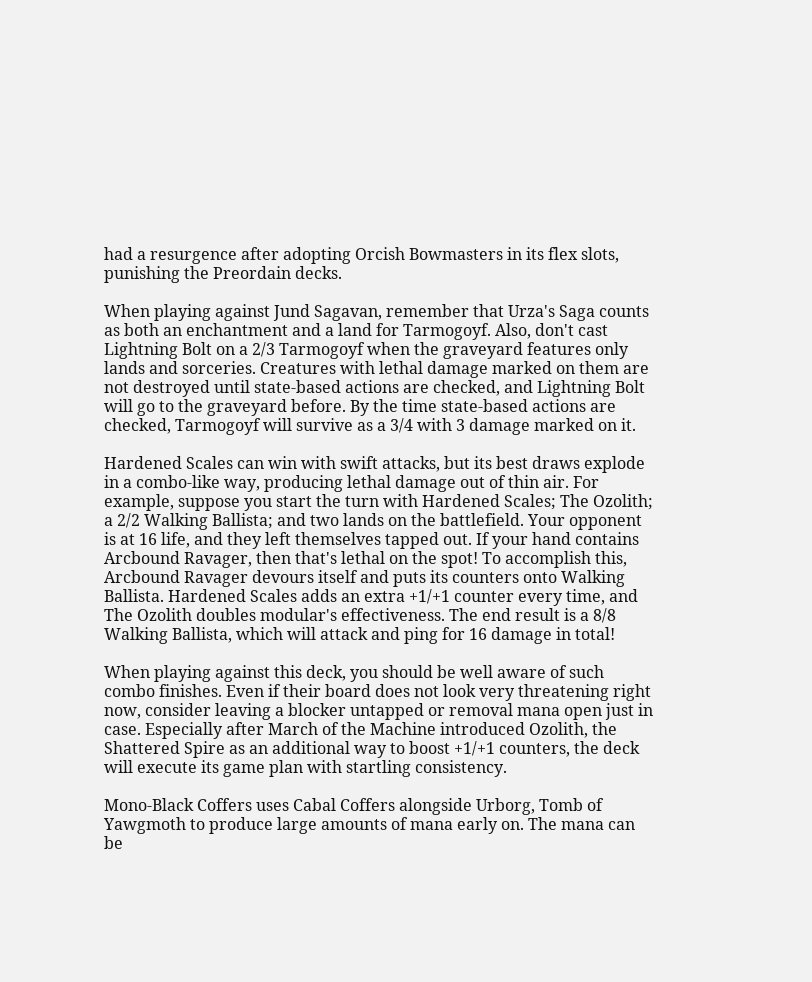had a resurgence after adopting Orcish Bowmasters in its flex slots, punishing the Preordain decks.

When playing against Jund Sagavan, remember that Urza's Saga counts as both an enchantment and a land for Tarmogoyf. Also, don't cast Lightning Bolt on a 2/3 Tarmogoyf when the graveyard features only lands and sorceries. Creatures with lethal damage marked on them are not destroyed until state-based actions are checked, and Lightning Bolt will go to the graveyard before. By the time state-based actions are checked, Tarmogoyf will survive as a 3/4 with 3 damage marked on it.

Hardened Scales can win with swift attacks, but its best draws explode in a combo-like way, producing lethal damage out of thin air. For example, suppose you start the turn with Hardened Scales; The Ozolith; a 2/2 Walking Ballista; and two lands on the battlefield. Your opponent is at 16 life, and they left themselves tapped out. If your hand contains Arcbound Ravager, then that's lethal on the spot! To accomplish this, Arcbound Ravager devours itself and puts its counters onto Walking Ballista. Hardened Scales adds an extra +1/+1 counter every time, and The Ozolith doubles modular's effectiveness. The end result is a 8/8 Walking Ballista, which will attack and ping for 16 damage in total!

When playing against this deck, you should be well aware of such combo finishes. Even if their board does not look very threatening right now, consider leaving a blocker untapped or removal mana open just in case. Especially after March of the Machine introduced Ozolith, the Shattered Spire as an additional way to boost +1/+1 counters, the deck will execute its game plan with startling consistency.

Mono-Black Coffers uses Cabal Coffers alongside Urborg, Tomb of Yawgmoth to produce large amounts of mana early on. The mana can be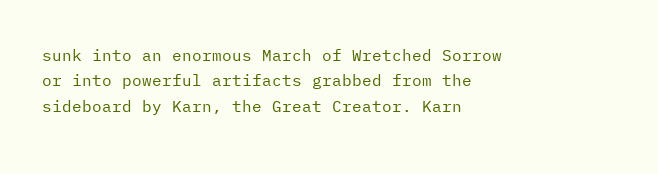sunk into an enormous March of Wretched Sorrow or into powerful artifacts grabbed from the sideboard by Karn, the Great Creator. Karn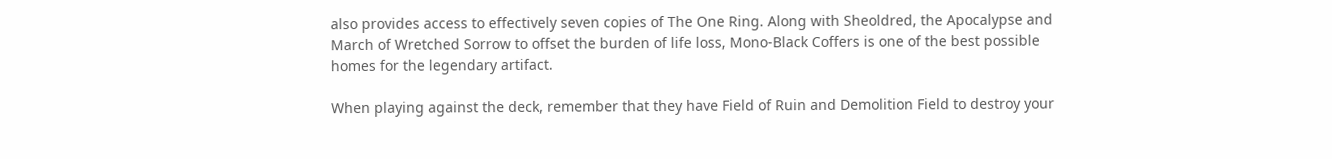also provides access to effectively seven copies of The One Ring. Along with Sheoldred, the Apocalypse and March of Wretched Sorrow to offset the burden of life loss, Mono-Black Coffers is one of the best possible homes for the legendary artifact.

When playing against the deck, remember that they have Field of Ruin and Demolition Field to destroy your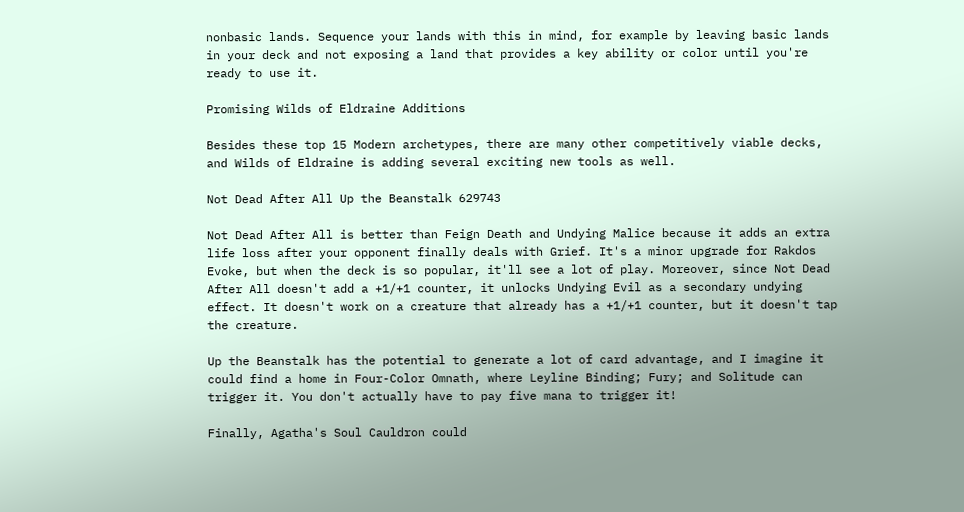nonbasic lands. Sequence your lands with this in mind, for example by leaving basic lands in your deck and not exposing a land that provides a key ability or color until you're ready to use it.

Promising Wilds of Eldraine Additions

Besides these top 15 Modern archetypes, there are many other competitively viable decks, and Wilds of Eldraine is adding several exciting new tools as well.

Not Dead After All Up the Beanstalk 629743

Not Dead After All is better than Feign Death and Undying Malice because it adds an extra life loss after your opponent finally deals with Grief. It's a minor upgrade for Rakdos Evoke, but when the deck is so popular, it'll see a lot of play. Moreover, since Not Dead After All doesn't add a +1/+1 counter, it unlocks Undying Evil as a secondary undying effect. It doesn't work on a creature that already has a +1/+1 counter, but it doesn't tap the creature.

Up the Beanstalk has the potential to generate a lot of card advantage, and I imagine it could find a home in Four-Color Omnath, where Leyline Binding; Fury; and Solitude can trigger it. You don't actually have to pay five mana to trigger it!

Finally, Agatha's Soul Cauldron could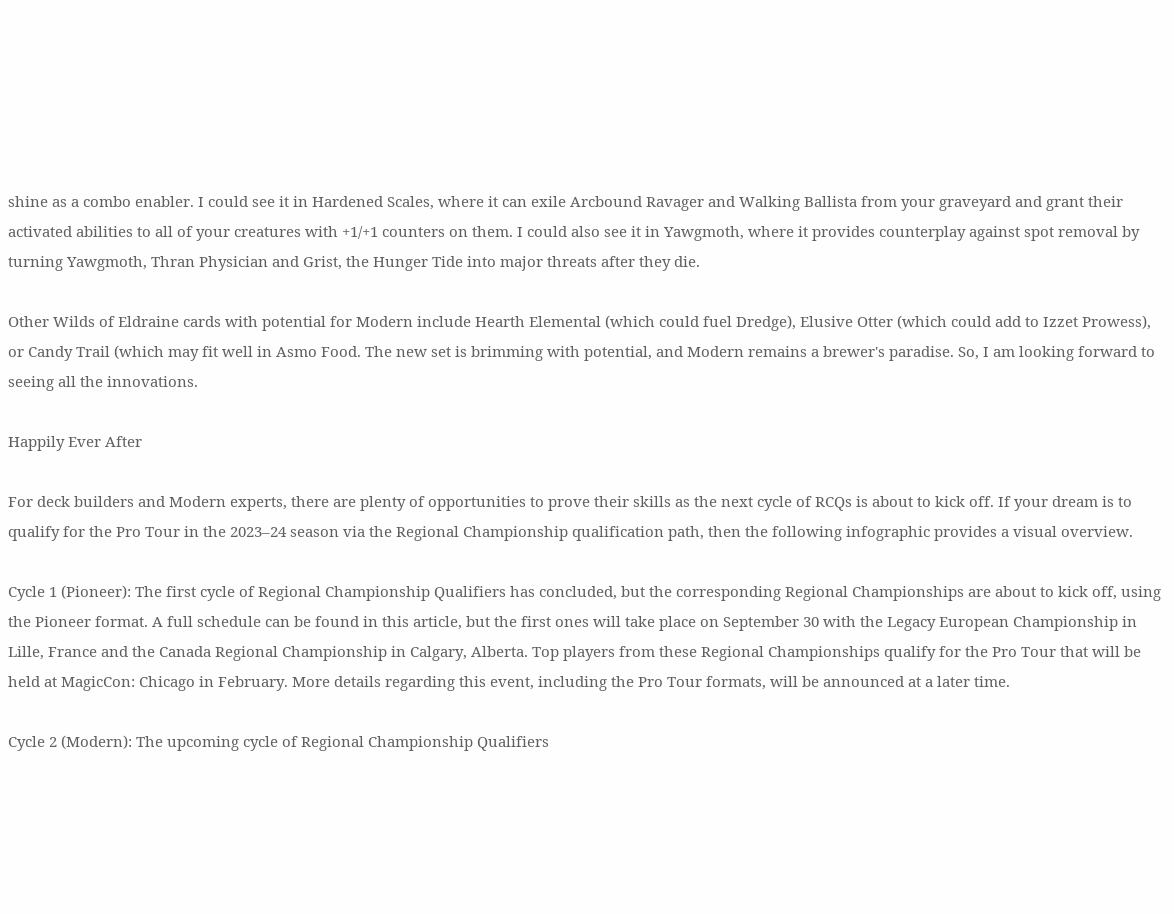shine as a combo enabler. I could see it in Hardened Scales, where it can exile Arcbound Ravager and Walking Ballista from your graveyard and grant their activated abilities to all of your creatures with +1/+1 counters on them. I could also see it in Yawgmoth, where it provides counterplay against spot removal by turning Yawgmoth, Thran Physician and Grist, the Hunger Tide into major threats after they die.

Other Wilds of Eldraine cards with potential for Modern include Hearth Elemental (which could fuel Dredge), Elusive Otter (which could add to Izzet Prowess), or Candy Trail (which may fit well in Asmo Food. The new set is brimming with potential, and Modern remains a brewer's paradise. So, I am looking forward to seeing all the innovations.

Happily Ever After

For deck builders and Modern experts, there are plenty of opportunities to prove their skills as the next cycle of RCQs is about to kick off. If your dream is to qualify for the Pro Tour in the 2023–24 season via the Regional Championship qualification path, then the following infographic provides a visual overview.

Cycle 1 (Pioneer): The first cycle of Regional Championship Qualifiers has concluded, but the corresponding Regional Championships are about to kick off, using the Pioneer format. A full schedule can be found in this article, but the first ones will take place on September 30 with the Legacy European Championship in Lille, France and the Canada Regional Championship in Calgary, Alberta. Top players from these Regional Championships qualify for the Pro Tour that will be held at MagicCon: Chicago in February. More details regarding this event, including the Pro Tour formats, will be announced at a later time.

Cycle 2 (Modern): The upcoming cycle of Regional Championship Qualifiers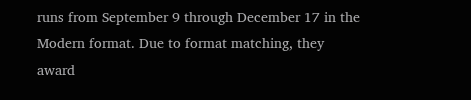runs from September 9 through December 17 in the Modern format. Due to format matching, they award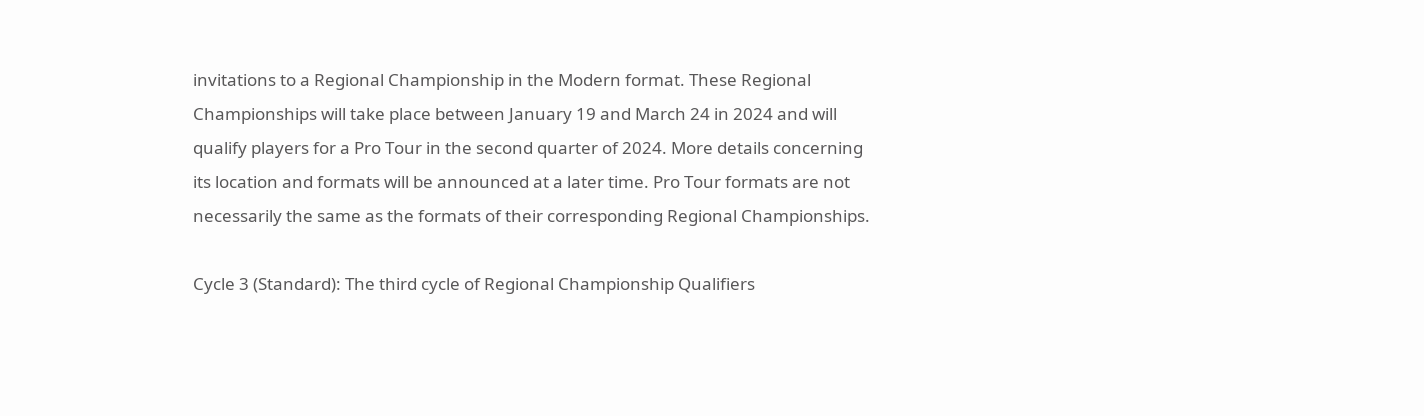invitations to a Regional Championship in the Modern format. These Regional Championships will take place between January 19 and March 24 in 2024 and will qualify players for a Pro Tour in the second quarter of 2024. More details concerning its location and formats will be announced at a later time. Pro Tour formats are not necessarily the same as the formats of their corresponding Regional Championships.

Cycle 3 (Standard): The third cycle of Regional Championship Qualifiers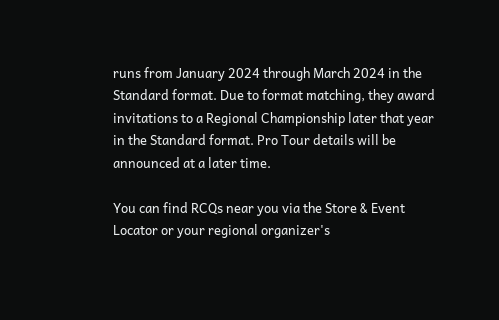runs from January 2024 through March 2024 in the Standard format. Due to format matching, they award invitations to a Regional Championship later that year in the Standard format. Pro Tour details will be announced at a later time.

You can find RCQs near you via the Store & Event Locator or your regional organizer's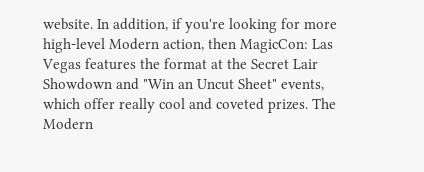website. In addition, if you're looking for more high-level Modern action, then MagicCon: Las Vegas features the format at the Secret Lair Showdown and "Win an Uncut Sheet" events, which offer really cool and coveted prizes. The Modern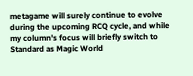metagame will surely continue to evolve during the upcoming RCQ cycle, and while my column's focus will briefly switch to Standard as Magic World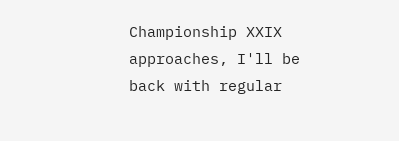Championship XXIX approaches, I'll be back with regular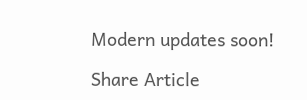Modern updates soon!

Share Article